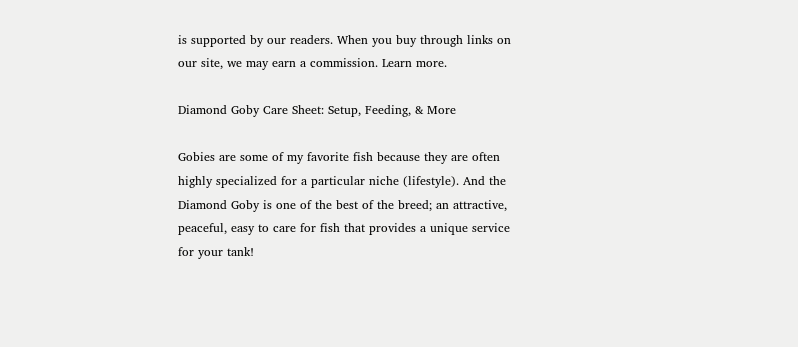is supported by our readers. When you buy through links on our site, we may earn a commission. Learn more.

Diamond Goby Care Sheet: Setup, Feeding, & More

Gobies are some of my favorite fish because they are often highly specialized for a particular niche (lifestyle). And the Diamond Goby is one of the best of the breed; an attractive, peaceful, easy to care for fish that provides a unique service for your tank!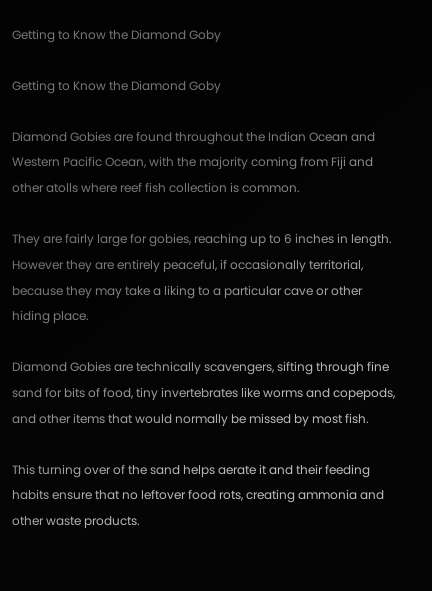Getting to Know the Diamond Goby

Getting to Know the Diamond Goby

Diamond Gobies are found throughout the Indian Ocean and Western Pacific Ocean, with the majority coming from Fiji and other atolls where reef fish collection is common.

They are fairly large for gobies, reaching up to 6 inches in length. However they are entirely peaceful, if occasionally territorial, because they may take a liking to a particular cave or other hiding place.

Diamond Gobies are technically scavengers, sifting through fine sand for bits of food, tiny invertebrates like worms and copepods, and other items that would normally be missed by most fish.

This turning over of the sand helps aerate it and their feeding habits ensure that no leftover food rots, creating ammonia and other waste products.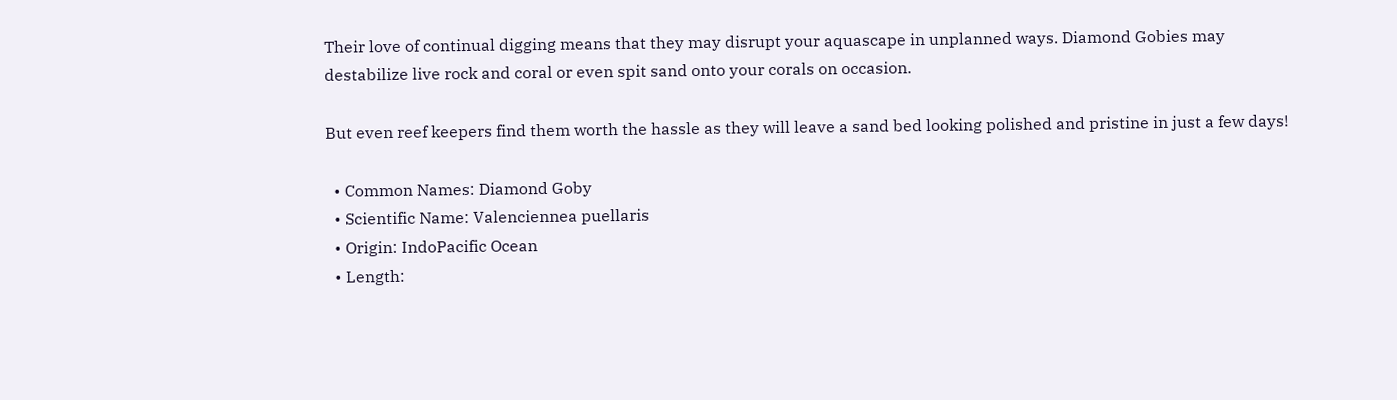Their love of continual digging means that they may disrupt your aquascape in unplanned ways. Diamond Gobies may destabilize live rock and coral or even spit sand onto your corals on occasion.

But even reef keepers find them worth the hassle as they will leave a sand bed looking polished and pristine in just a few days!

  • Common Names: Diamond Goby
  • Scientific Name: Valenciennea puellaris
  • Origin: IndoPacific Ocean
  • Length: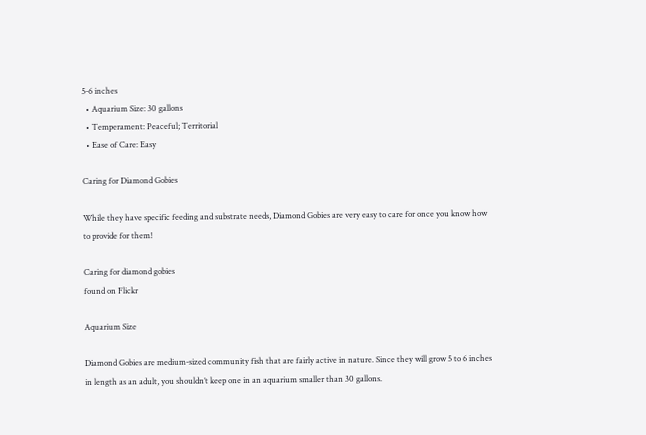5-6 inches
  • Aquarium Size: 30 gallons
  • Temperament: Peaceful; Territorial
  • Ease of Care: Easy

Caring for Diamond Gobies

While they have specific feeding and substrate needs, Diamond Gobies are very easy to care for once you know how to provide for them!

Caring for diamond gobies
found on Flickr

Aquarium Size

Diamond Gobies are medium-sized community fish that are fairly active in nature. Since they will grow 5 to 6 inches in length as an adult, you shouldn’t keep one in an aquarium smaller than 30 gallons.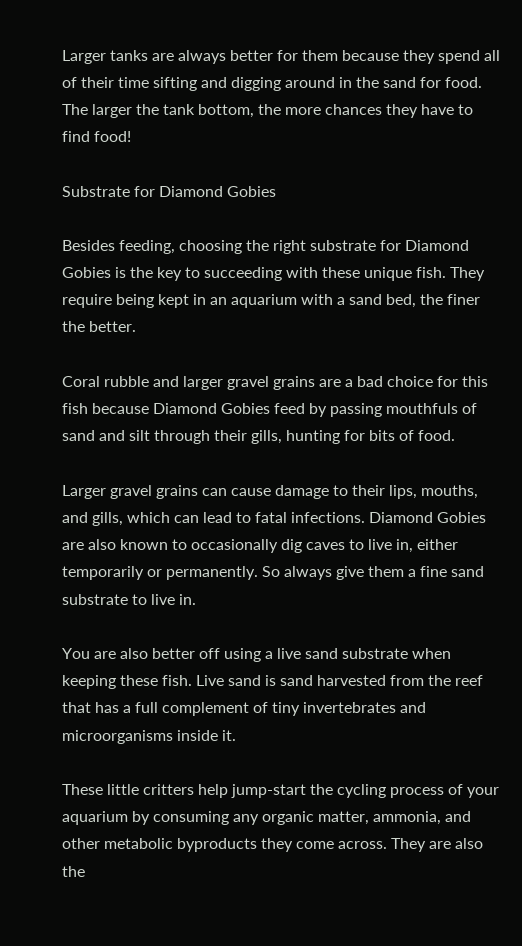Larger tanks are always better for them because they spend all of their time sifting and digging around in the sand for food. The larger the tank bottom, the more chances they have to find food!

Substrate for Diamond Gobies

Besides feeding, choosing the right substrate for Diamond Gobies is the key to succeeding with these unique fish. They require being kept in an aquarium with a sand bed, the finer the better.

Coral rubble and larger gravel grains are a bad choice for this fish because Diamond Gobies feed by passing mouthfuls of sand and silt through their gills, hunting for bits of food.

Larger gravel grains can cause damage to their lips, mouths, and gills, which can lead to fatal infections. Diamond Gobies are also known to occasionally dig caves to live in, either temporarily or permanently. So always give them a fine sand substrate to live in.

You are also better off using a live sand substrate when keeping these fish. Live sand is sand harvested from the reef that has a full complement of tiny invertebrates and microorganisms inside it.

These little critters help jump-start the cycling process of your aquarium by consuming any organic matter, ammonia, and other metabolic byproducts they come across. They are also the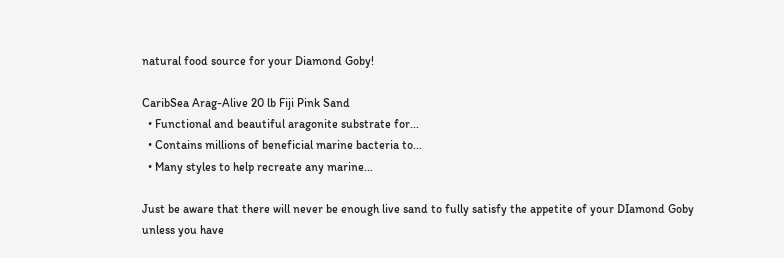natural food source for your Diamond Goby!

CaribSea Arag-Alive 20 lb Fiji Pink Sand
  • Functional and beautiful aragonite substrate for...
  • Contains millions of beneficial marine bacteria to...
  • Many styles to help recreate any marine...

Just be aware that there will never be enough live sand to fully satisfy the appetite of your DIamond Goby unless you have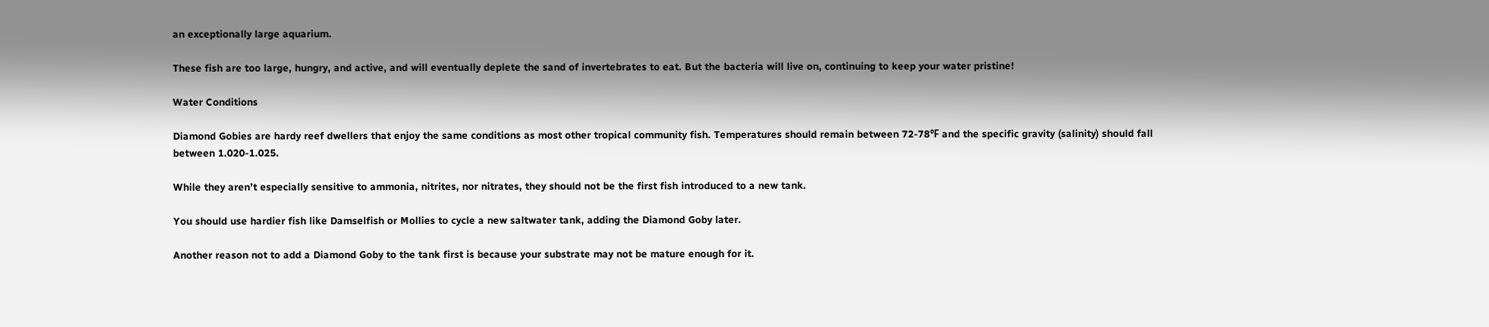an exceptionally large aquarium.

These fish are too large, hungry, and active, and will eventually deplete the sand of invertebrates to eat. But the bacteria will live on, continuing to keep your water pristine!

Water Conditions

Diamond Gobies are hardy reef dwellers that enjoy the same conditions as most other tropical community fish. Temperatures should remain between 72-78℉ and the specific gravity (salinity) should fall between 1.020-1.025.

While they aren’t especially sensitive to ammonia, nitrites, nor nitrates, they should not be the first fish introduced to a new tank.

You should use hardier fish like Damselfish or Mollies to cycle a new saltwater tank, adding the Diamond Goby later.

Another reason not to add a Diamond Goby to the tank first is because your substrate may not be mature enough for it.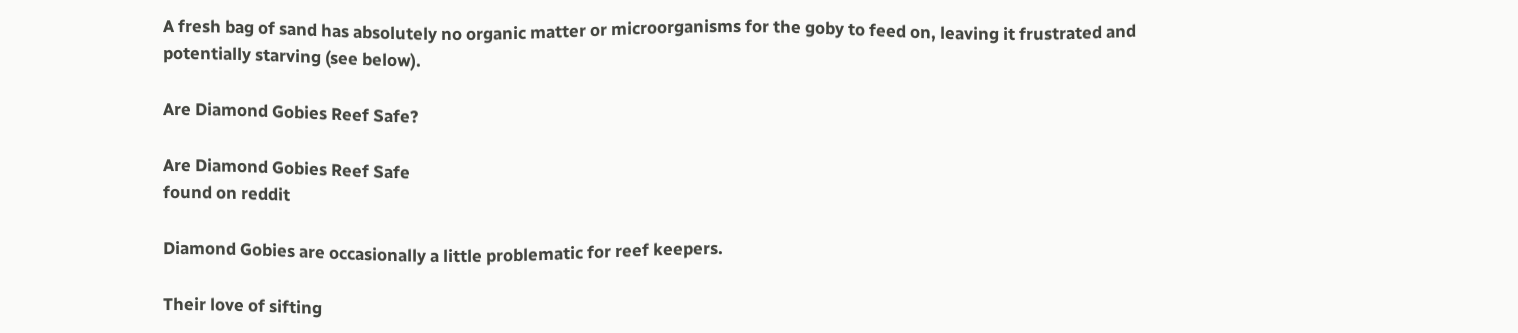A fresh bag of sand has absolutely no organic matter or microorganisms for the goby to feed on, leaving it frustrated and potentially starving (see below).

Are Diamond Gobies Reef Safe?

Are Diamond Gobies Reef Safe
found on reddit

Diamond Gobies are occasionally a little problematic for reef keepers.

Their love of sifting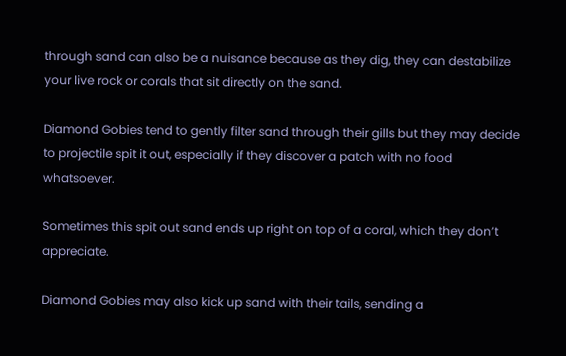through sand can also be a nuisance because as they dig, they can destabilize your live rock or corals that sit directly on the sand.

Diamond Gobies tend to gently filter sand through their gills but they may decide to projectile spit it out, especially if they discover a patch with no food whatsoever.

Sometimes this spit out sand ends up right on top of a coral, which they don’t appreciate.

Diamond Gobies may also kick up sand with their tails, sending a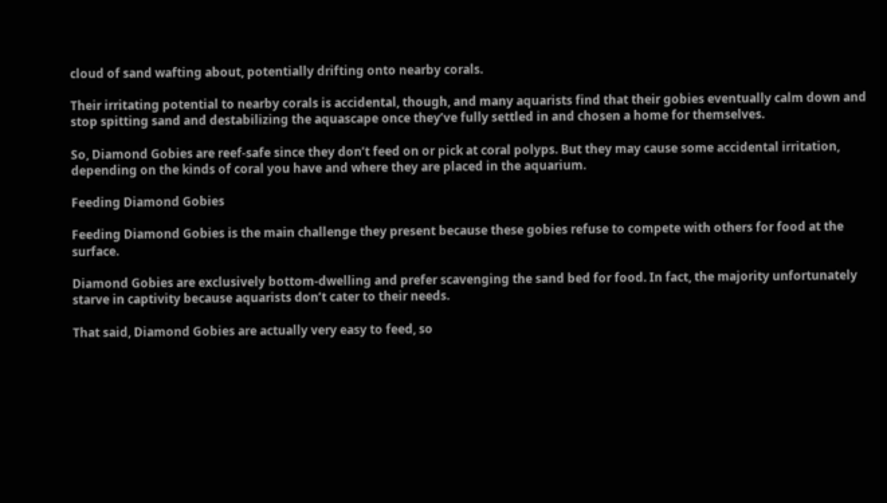cloud of sand wafting about, potentially drifting onto nearby corals.

Their irritating potential to nearby corals is accidental, though, and many aquarists find that their gobies eventually calm down and stop spitting sand and destabilizing the aquascape once they’ve fully settled in and chosen a home for themselves.

So, Diamond Gobies are reef-safe since they don’t feed on or pick at coral polyps. But they may cause some accidental irritation, depending on the kinds of coral you have and where they are placed in the aquarium.

Feeding Diamond Gobies

Feeding Diamond Gobies is the main challenge they present because these gobies refuse to compete with others for food at the surface.

Diamond Gobies are exclusively bottom-dwelling and prefer scavenging the sand bed for food. In fact, the majority unfortunately starve in captivity because aquarists don’t cater to their needs.

That said, Diamond Gobies are actually very easy to feed, so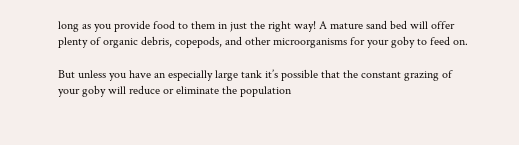long as you provide food to them in just the right way! A mature sand bed will offer plenty of organic debris, copepods, and other microorganisms for your goby to feed on.

But unless you have an especially large tank it’s possible that the constant grazing of your goby will reduce or eliminate the population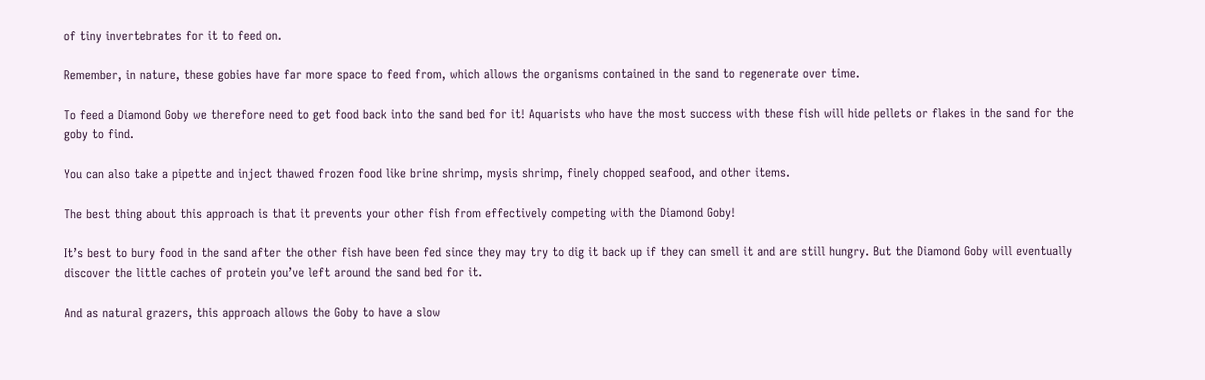of tiny invertebrates for it to feed on.

Remember, in nature, these gobies have far more space to feed from, which allows the organisms contained in the sand to regenerate over time.

To feed a Diamond Goby we therefore need to get food back into the sand bed for it! Aquarists who have the most success with these fish will hide pellets or flakes in the sand for the goby to find.

You can also take a pipette and inject thawed frozen food like brine shrimp, mysis shrimp, finely chopped seafood, and other items.

The best thing about this approach is that it prevents your other fish from effectively competing with the Diamond Goby!

It’s best to bury food in the sand after the other fish have been fed since they may try to dig it back up if they can smell it and are still hungry. But the Diamond Goby will eventually discover the little caches of protein you’ve left around the sand bed for it.

And as natural grazers, this approach allows the Goby to have a slow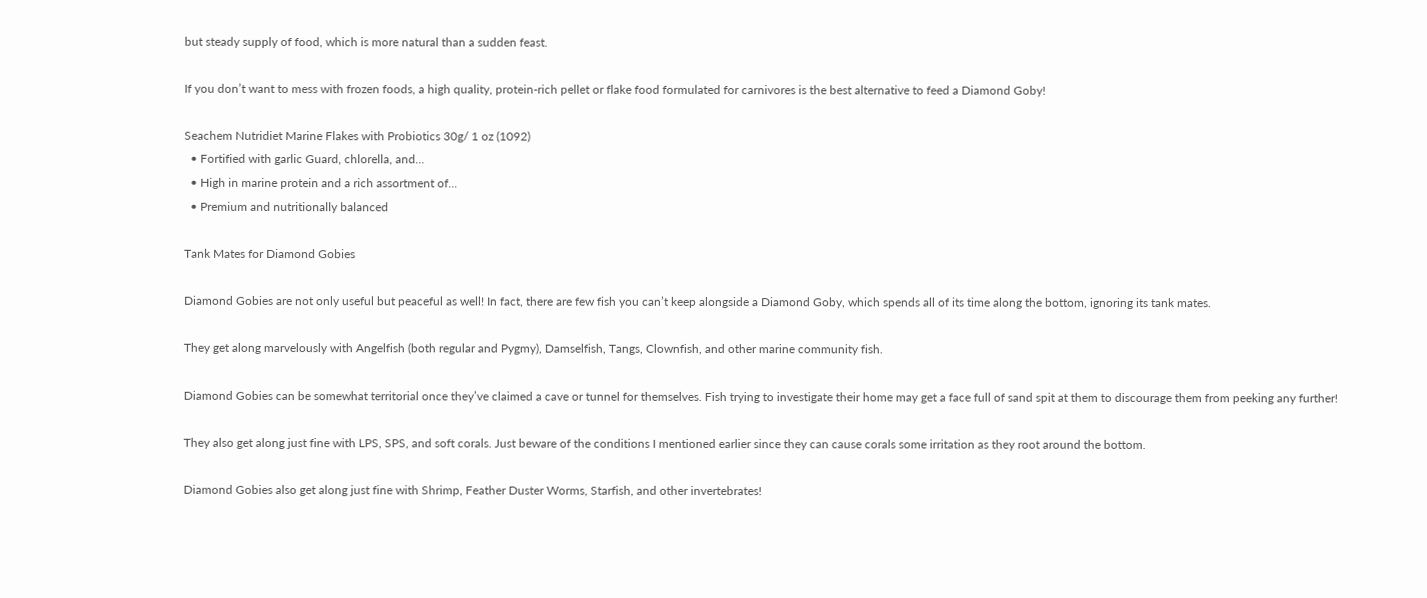but steady supply of food, which is more natural than a sudden feast.

If you don’t want to mess with frozen foods, a high quality, protein-rich pellet or flake food formulated for carnivores is the best alternative to feed a Diamond Goby!

Seachem Nutridiet Marine Flakes with Probiotics 30g/ 1 oz (1092)
  • Fortified with garlic Guard, chlorella, and...
  • High in marine protein and a rich assortment of...
  • Premium and nutritionally balanced

Tank Mates for Diamond Gobies

Diamond Gobies are not only useful but peaceful as well! In fact, there are few fish you can’t keep alongside a Diamond Goby, which spends all of its time along the bottom, ignoring its tank mates.

They get along marvelously with Angelfish (both regular and Pygmy), Damselfish, Tangs, Clownfish, and other marine community fish.

Diamond Gobies can be somewhat territorial once they’ve claimed a cave or tunnel for themselves. Fish trying to investigate their home may get a face full of sand spit at them to discourage them from peeking any further!

They also get along just fine with LPS, SPS, and soft corals. Just beware of the conditions I mentioned earlier since they can cause corals some irritation as they root around the bottom.

Diamond Gobies also get along just fine with Shrimp, Feather Duster Worms, Starfish, and other invertebrates!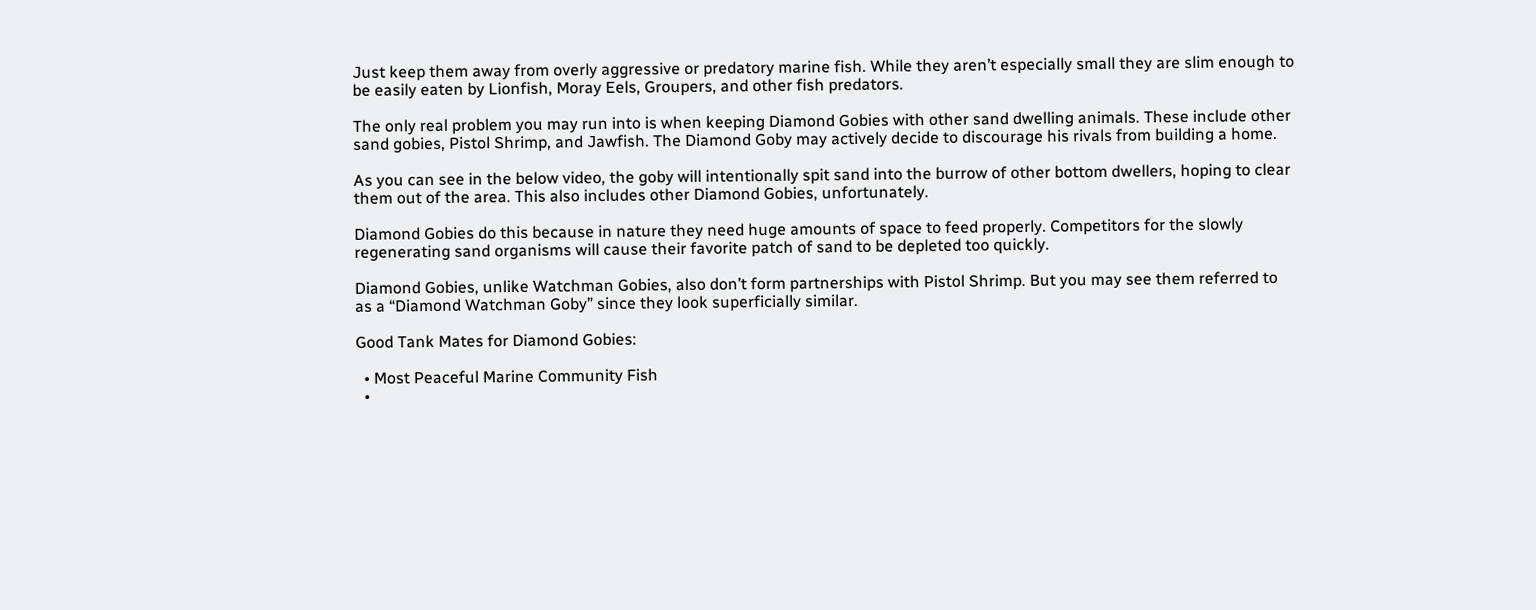Just keep them away from overly aggressive or predatory marine fish. While they aren’t especially small they are slim enough to be easily eaten by Lionfish, Moray Eels, Groupers, and other fish predators.

The only real problem you may run into is when keeping Diamond Gobies with other sand dwelling animals. These include other sand gobies, Pistol Shrimp, and Jawfish. The Diamond Goby may actively decide to discourage his rivals from building a home.

As you can see in the below video, the goby will intentionally spit sand into the burrow of other bottom dwellers, hoping to clear them out of the area. This also includes other Diamond Gobies, unfortunately.

Diamond Gobies do this because in nature they need huge amounts of space to feed properly. Competitors for the slowly regenerating sand organisms will cause their favorite patch of sand to be depleted too quickly.

Diamond Gobies, unlike Watchman Gobies, also don’t form partnerships with Pistol Shrimp. But you may see them referred to as a “Diamond Watchman Goby” since they look superficially similar.

Good Tank Mates for Diamond Gobies:

  • Most Peaceful Marine Community Fish
  •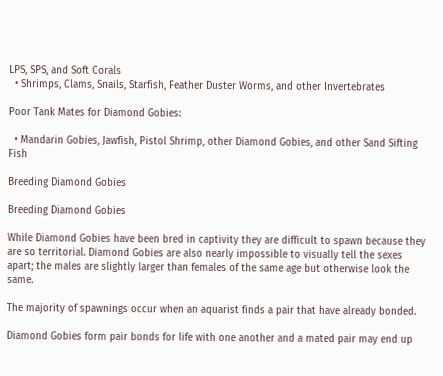LPS, SPS, and Soft Corals
  • Shrimps, Clams, Snails, Starfish, Feather Duster Worms, and other Invertebrates

Poor Tank Mates for Diamond Gobies:

  • Mandarin Gobies, Jawfish, Pistol Shrimp, other Diamond Gobies, and other Sand Sifting Fish

Breeding Diamond Gobies

Breeding Diamond Gobies

While Diamond Gobies have been bred in captivity they are difficult to spawn because they are so territorial. Diamond Gobies are also nearly impossible to visually tell the sexes apart; the males are slightly larger than females of the same age but otherwise look the same.

The majority of spawnings occur when an aquarist finds a pair that have already bonded.

Diamond Gobies form pair bonds for life with one another and a mated pair may end up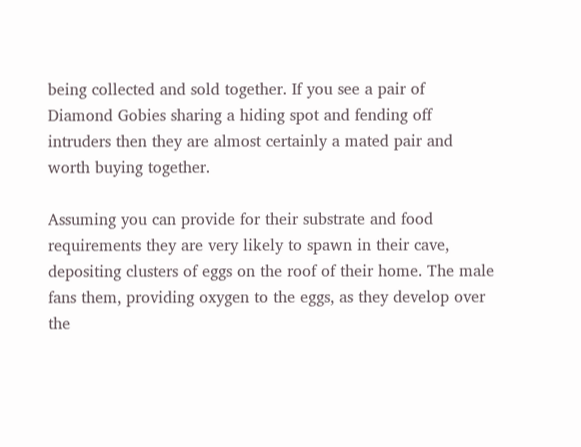being collected and sold together. If you see a pair of Diamond Gobies sharing a hiding spot and fending off intruders then they are almost certainly a mated pair and worth buying together.

Assuming you can provide for their substrate and food requirements they are very likely to spawn in their cave, depositing clusters of eggs on the roof of their home. The male fans them, providing oxygen to the eggs, as they develop over the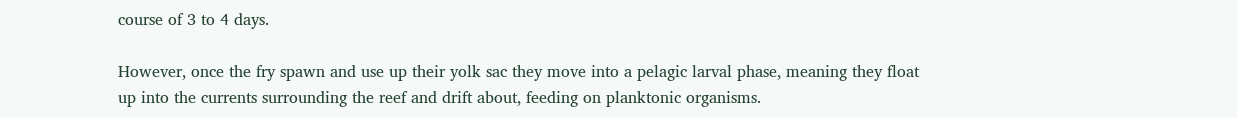course of 3 to 4 days.

However, once the fry spawn and use up their yolk sac they move into a pelagic larval phase, meaning they float up into the currents surrounding the reef and drift about, feeding on planktonic organisms.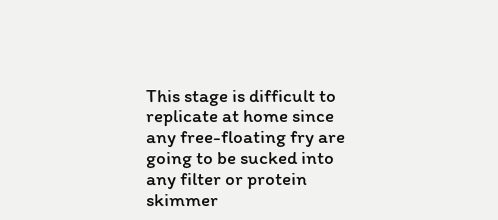This stage is difficult to replicate at home since any free-floating fry are going to be sucked into any filter or protein skimmer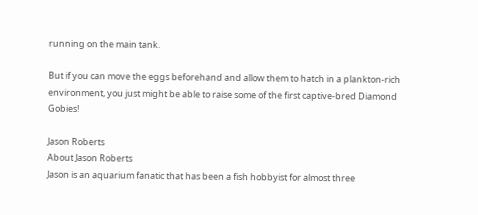running on the main tank.

But if you can move the eggs beforehand and allow them to hatch in a plankton-rich environment, you just might be able to raise some of the first captive-bred Diamond Gobies!

Jason Roberts
About Jason Roberts
Jason is an aquarium fanatic that has been a fish hobbyist for almost three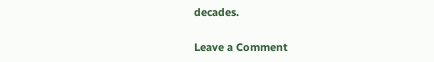decades.

Leave a Comment